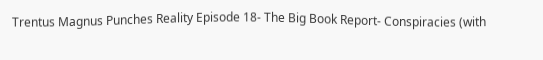Trentus Magnus Punches Reality Episode 18- The Big Book Report- Conspiracies (with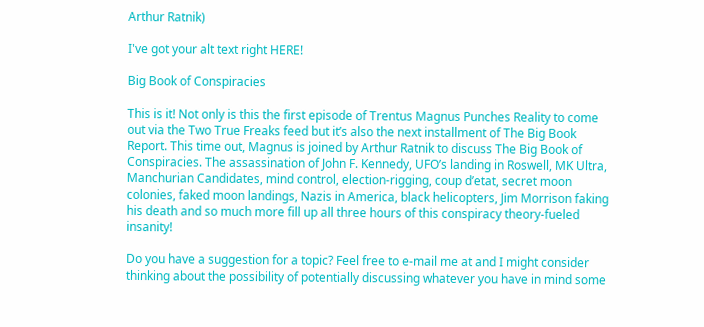Arthur Ratnik)

I've got your alt text right HERE!

Big Book of Conspiracies

This is it! Not only is this the first episode of Trentus Magnus Punches Reality to come out via the Two True Freaks feed but it’s also the next installment of The Big Book Report. This time out, Magnus is joined by Arthur Ratnik to discuss The Big Book of Conspiracies. The assassination of John F. Kennedy, UFO’s landing in Roswell, MK Ultra, Manchurian Candidates, mind control, election-rigging, coup d’etat, secret moon colonies, faked moon landings, Nazis in America, black helicopters, Jim Morrison faking his death and so much more fill up all three hours of this conspiracy theory-fueled insanity!

Do you have a suggestion for a topic? Feel free to e-mail me at and I might consider thinking about the possibility of potentially discussing whatever you have in mind some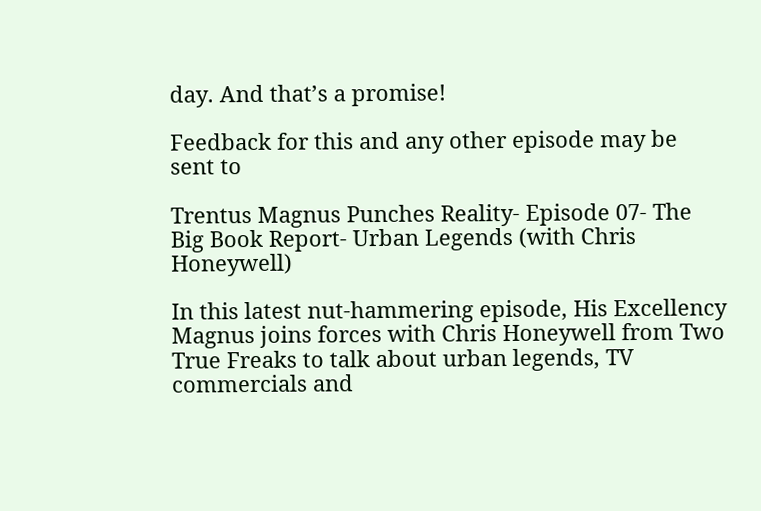day. And that’s a promise!

Feedback for this and any other episode may be sent to

Trentus Magnus Punches Reality- Episode 07- The Big Book Report- Urban Legends (with Chris Honeywell)

In this latest nut-hammering episode, His Excellency Magnus joins forces with Chris Honeywell from Two True Freaks to talk about urban legends, TV commercials and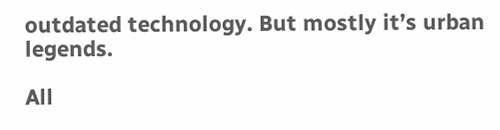outdated technology. But mostly it’s urban legends.

All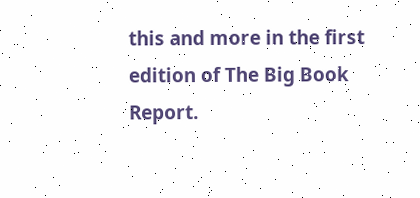this and more in the first edition of The Big Book Report.